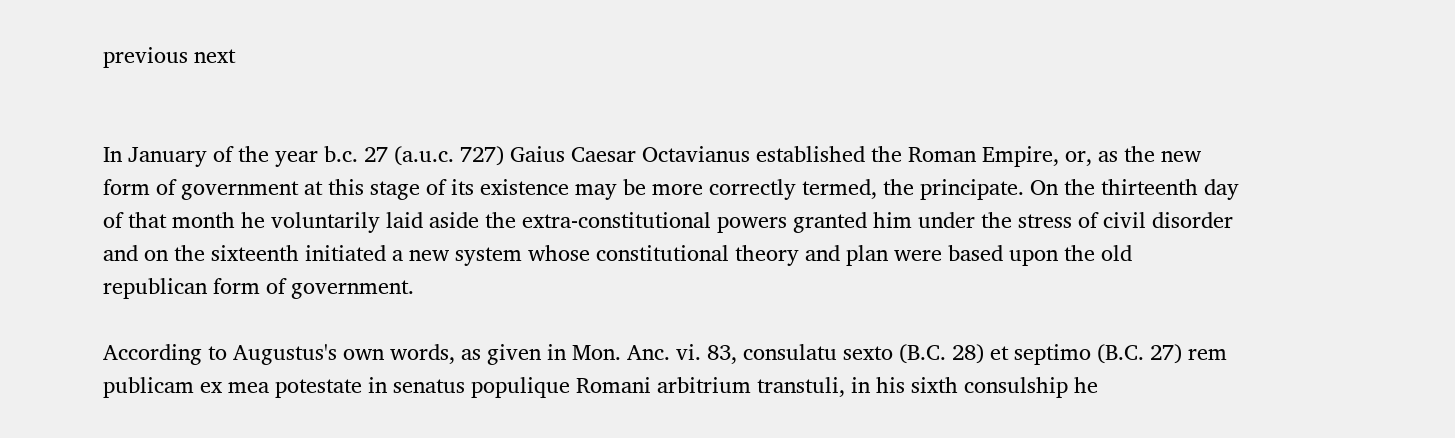previous next


In January of the year b.c. 27 (a.u.c. 727) Gaius Caesar Octavianus established the Roman Empire, or, as the new form of government at this stage of its existence may be more correctly termed, the principate. On the thirteenth day of that month he voluntarily laid aside the extra-constitutional powers granted him under the stress of civil disorder and on the sixteenth initiated a new system whose constitutional theory and plan were based upon the old republican form of government.

According to Augustus's own words, as given in Mon. Anc. vi. 83, consulatu sexto (B.C. 28) et septimo (B.C. 27) rem publicam ex mea potestate in senatus populique Romani arbitrium transtuli, in his sixth consulship he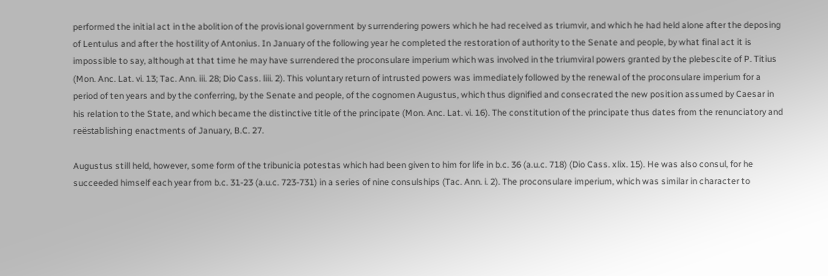performed the initial act in the abolition of the provisional government by surrendering powers which he had received as triumvir, and which he had held alone after the deposing of Lentulus and after the hostility of Antonius. In January of the following year he completed the restoration of authority to the Senate and people, by what final act it is impossible to say, although at that time he may have surrendered the proconsulare imperium which was involved in the triumviral powers granted by the plebescite of P. Titius (Mon. Anc. Lat. vi. 13; Tac. Ann. iii. 28; Dio Cass. liii. 2). This voluntary return of intrusted powers was immediately followed by the renewal of the proconsulare imperium for a period of ten years and by the conferring, by the Senate and people, of the cognomen Augustus, which thus dignified and consecrated the new position assumed by Caesar in his relation to the State, and which became the distinctive title of the principate (Mon. Anc. Lat. vi. 16). The constitution of the principate thus dates from the renunciatory and reëstablishing enactments of January, B.C. 27.

Augustus still held, however, some form of the tribunicia potestas which had been given to him for life in b.c. 36 (a.u.c. 718) (Dio Cass. xlix. 15). He was also consul, for he succeeded himself each year from b.c. 31-23 (a.u.c. 723-731) in a series of nine consulships (Tac. Ann. i. 2). The proconsulare imperium, which was similar in character to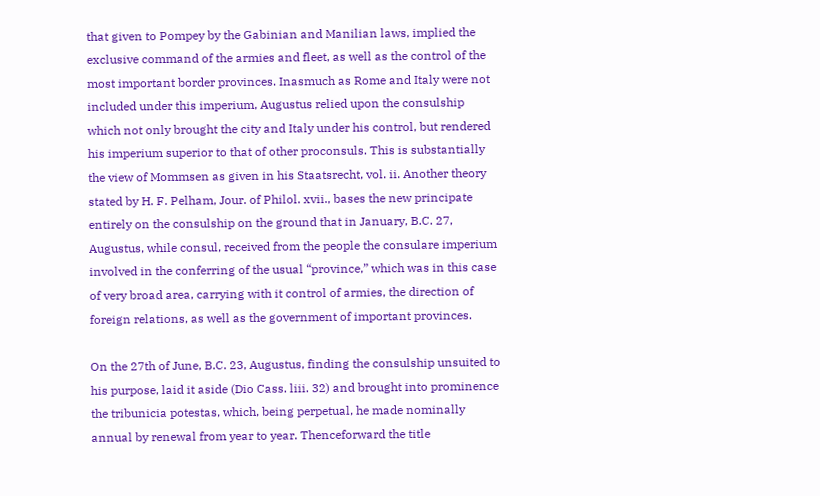that given to Pompey by the Gabinian and Manilian laws, implied the exclusive command of the armies and fleet, as well as the control of the most important border provinces. Inasmuch as Rome and Italy were not included under this imperium, Augustus relied upon the consulship which not only brought the city and Italy under his control, but rendered his imperium superior to that of other proconsuls. This is substantially the view of Mommsen as given in his Staatsrecht, vol. ii. Another theory stated by H. F. Pelham, Jour. of Philol. xvii., bases the new principate entirely on the consulship on the ground that in January, B.C. 27, Augustus, while consul, received from the people the consulare imperium involved in the conferring of the usual “province,” which was in this case of very broad area, carrying with it control of armies, the direction of foreign relations, as well as the government of important provinces.

On the 27th of June, B.C. 23, Augustus, finding the consulship unsuited to his purpose, laid it aside (Dio Cass. liii. 32) and brought into prominence the tribunicia potestas, which, being perpetual, he made nominally annual by renewal from year to year. Thenceforward the title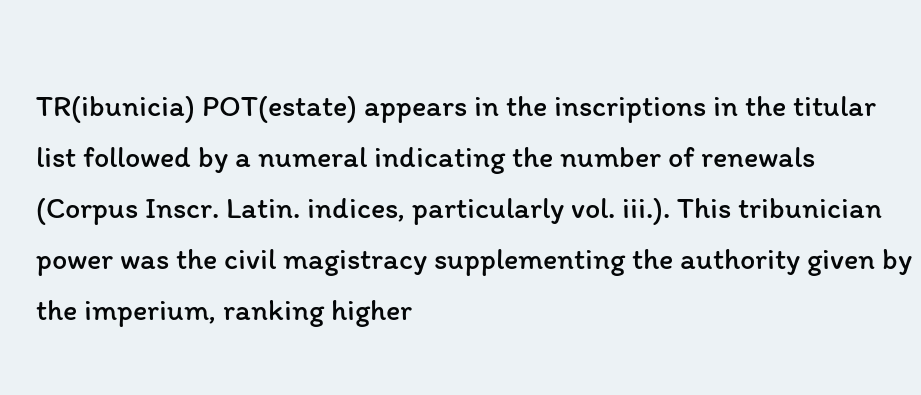TR(ibunicia) POT(estate) appears in the inscriptions in the titular list followed by a numeral indicating the number of renewals (Corpus Inscr. Latin. indices, particularly vol. iii.). This tribunician power was the civil magistracy supplementing the authority given by the imperium, ranking higher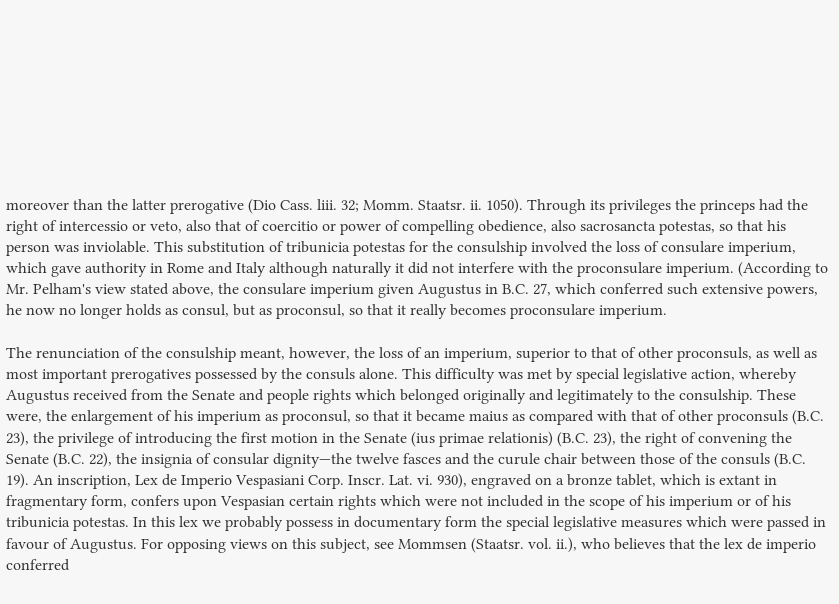moreover than the latter prerogative (Dio Cass. liii. 32; Momm. Staatsr. ii. 1050). Through its privileges the princeps had the right of intercessio or veto, also that of coercitio or power of compelling obedience, also sacrosancta potestas, so that his person was inviolable. This substitution of tribunicia potestas for the consulship involved the loss of consulare imperium, which gave authority in Rome and Italy although naturally it did not interfere with the proconsulare imperium. (According to Mr. Pelham's view stated above, the consulare imperium given Augustus in B.C. 27, which conferred such extensive powers, he now no longer holds as consul, but as proconsul, so that it really becomes proconsulare imperium.

The renunciation of the consulship meant, however, the loss of an imperium, superior to that of other proconsuls, as well as most important prerogatives possessed by the consuls alone. This difficulty was met by special legislative action, whereby Augustus received from the Senate and people rights which belonged originally and legitimately to the consulship. These were, the enlargement of his imperium as proconsul, so that it became maius as compared with that of other proconsuls (B.C. 23), the privilege of introducing the first motion in the Senate (ius primae relationis) (B.C. 23), the right of convening the Senate (B.C. 22), the insignia of consular dignity—the twelve fasces and the curule chair between those of the consuls (B.C. 19). An inscription, Lex de Imperio Vespasiani Corp. Inscr. Lat. vi. 930), engraved on a bronze tablet, which is extant in fragmentary form, confers upon Vespasian certain rights which were not included in the scope of his imperium or of his tribunicia potestas. In this lex we probably possess in documentary form the special legislative measures which were passed in favour of Augustus. For opposing views on this subject, see Mommsen (Staatsr. vol. ii.), who believes that the lex de imperio conferred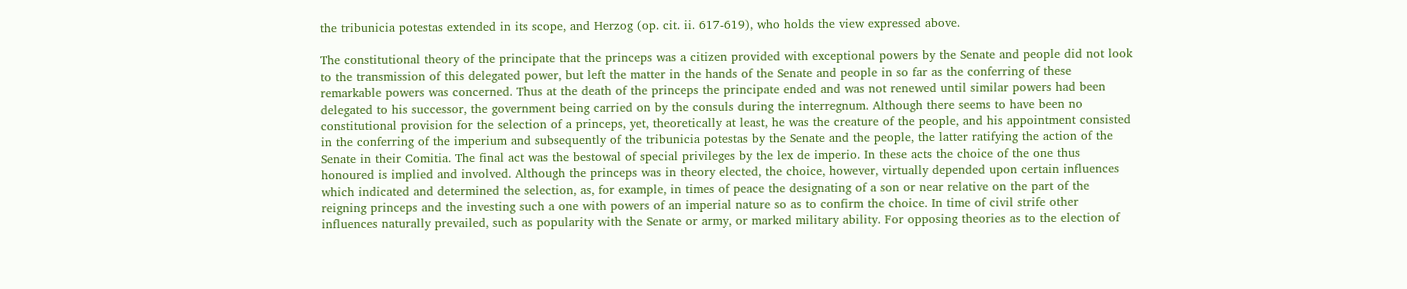the tribunicia potestas extended in its scope, and Herzog (op. cit. ii. 617-619), who holds the view expressed above.

The constitutional theory of the principate that the princeps was a citizen provided with exceptional powers by the Senate and people did not look to the transmission of this delegated power, but left the matter in the hands of the Senate and people in so far as the conferring of these remarkable powers was concerned. Thus at the death of the princeps the principate ended and was not renewed until similar powers had been delegated to his successor, the government being carried on by the consuls during the interregnum. Although there seems to have been no constitutional provision for the selection of a princeps, yet, theoretically at least, he was the creature of the people, and his appointment consisted in the conferring of the imperium and subsequently of the tribunicia potestas by the Senate and the people, the latter ratifying the action of the Senate in their Comitia. The final act was the bestowal of special privileges by the lex de imperio. In these acts the choice of the one thus honoured is implied and involved. Although the princeps was in theory elected, the choice, however, virtually depended upon certain influences which indicated and determined the selection, as, for example, in times of peace the designating of a son or near relative on the part of the reigning princeps and the investing such a one with powers of an imperial nature so as to confirm the choice. In time of civil strife other influences naturally prevailed, such as popularity with the Senate or army, or marked military ability. For opposing theories as to the election of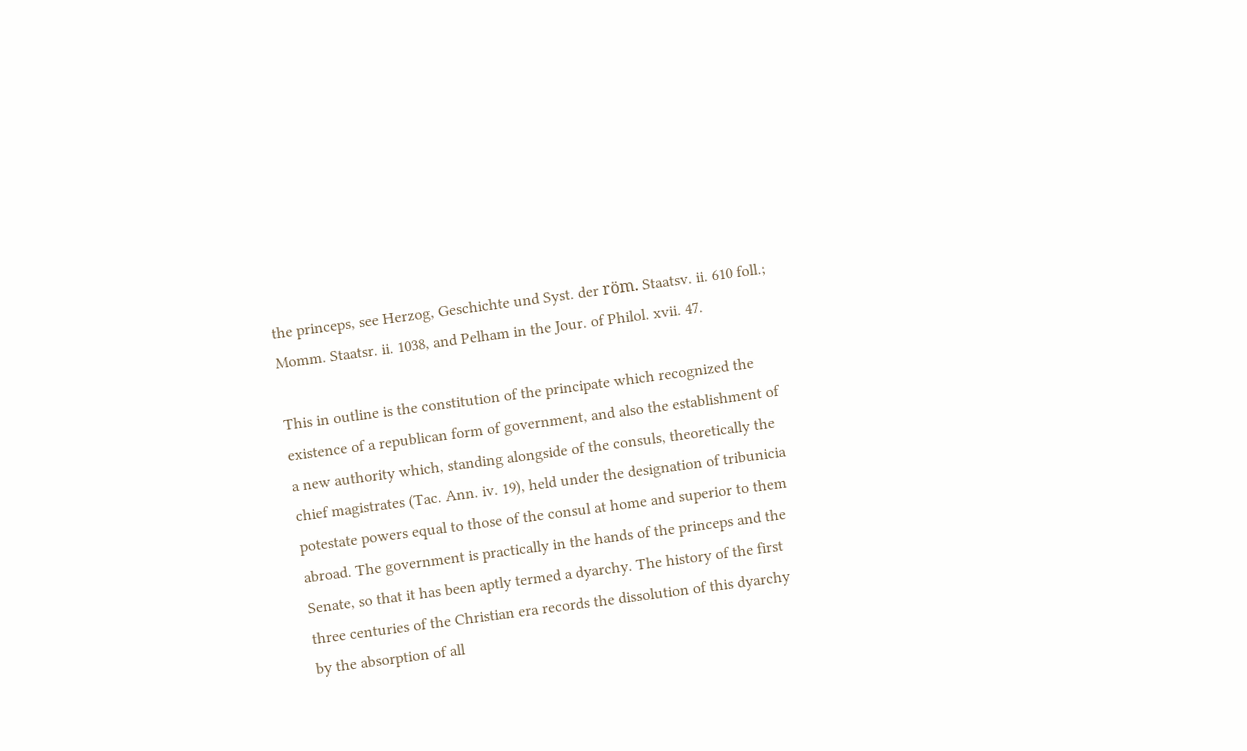the princeps, see Herzog, Geschichte und Syst. der röm. Staatsv. ii. 610 foll.; Momm. Staatsr. ii. 1038, and Pelham in the Jour. of Philol. xvii. 47.

This in outline is the constitution of the principate which recognized the existence of a republican form of government, and also the establishment of a new authority which, standing alongside of the consuls, theoretically the chief magistrates (Tac. Ann. iv. 19), held under the designation of tribunicia potestate powers equal to those of the consul at home and superior to them abroad. The government is practically in the hands of the princeps and the Senate, so that it has been aptly termed a dyarchy. The history of the first three centuries of the Christian era records the dissolution of this dyarchy by the absorption of all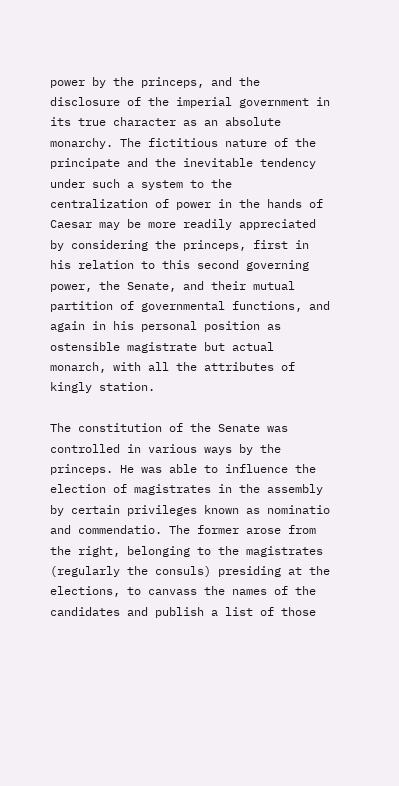power by the princeps, and the disclosure of the imperial government in its true character as an absolute monarchy. The fictitious nature of the principate and the inevitable tendency under such a system to the centralization of power in the hands of Caesar may be more readily appreciated by considering the princeps, first in his relation to this second governing power, the Senate, and their mutual partition of governmental functions, and again in his personal position as ostensible magistrate but actual monarch, with all the attributes of kingly station.

The constitution of the Senate was controlled in various ways by the princeps. He was able to influence the election of magistrates in the assembly by certain privileges known as nominatio and commendatio. The former arose from the right, belonging to the magistrates (regularly the consuls) presiding at the elections, to canvass the names of the candidates and publish a list of those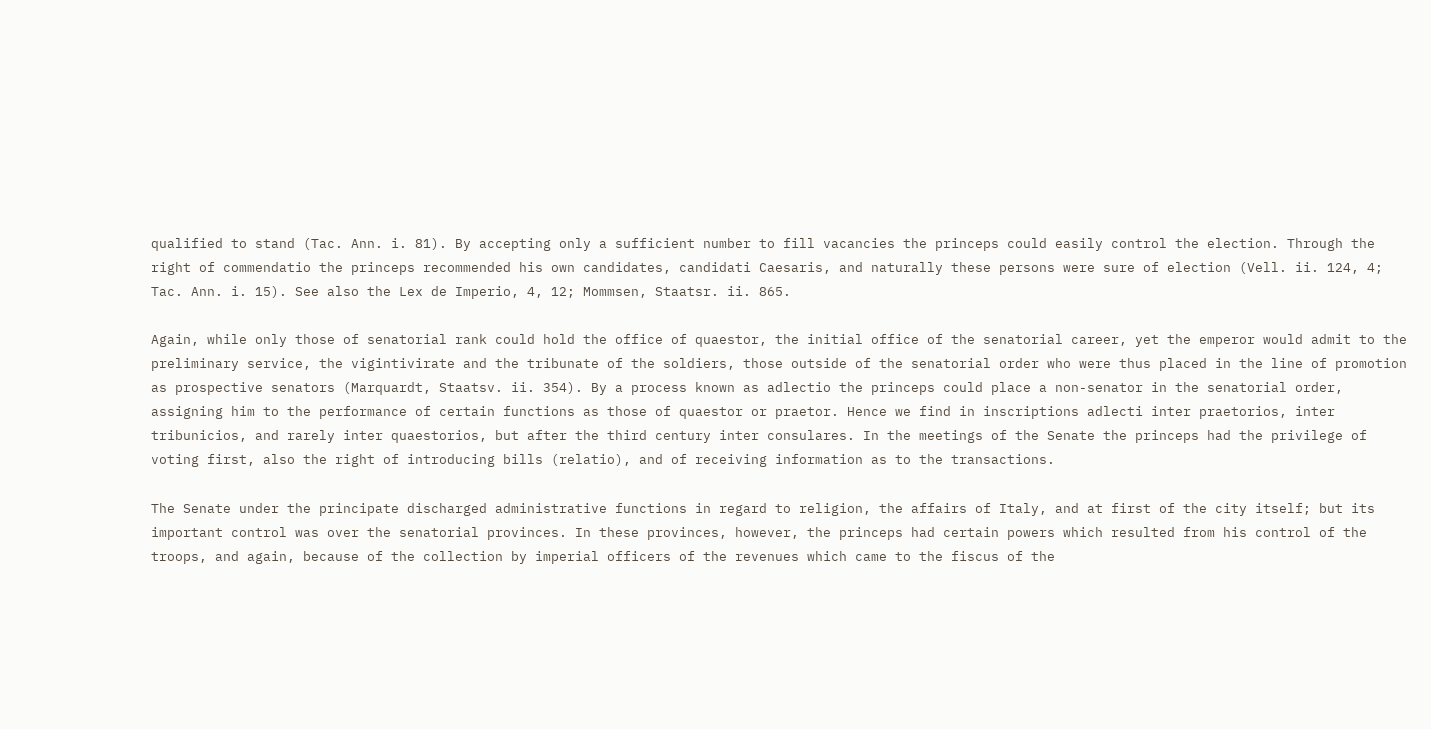qualified to stand (Tac. Ann. i. 81). By accepting only a sufficient number to fill vacancies the princeps could easily control the election. Through the right of commendatio the princeps recommended his own candidates, candidati Caesaris, and naturally these persons were sure of election (Vell. ii. 124, 4; Tac. Ann. i. 15). See also the Lex de Imperio, 4, 12; Mommsen, Staatsr. ii. 865.

Again, while only those of senatorial rank could hold the office of quaestor, the initial office of the senatorial career, yet the emperor would admit to the preliminary service, the vigintivirate and the tribunate of the soldiers, those outside of the senatorial order who were thus placed in the line of promotion as prospective senators (Marquardt, Staatsv. ii. 354). By a process known as adlectio the princeps could place a non-senator in the senatorial order, assigning him to the performance of certain functions as those of quaestor or praetor. Hence we find in inscriptions adlecti inter praetorios, inter tribunicios, and rarely inter quaestorios, but after the third century inter consulares. In the meetings of the Senate the princeps had the privilege of voting first, also the right of introducing bills (relatio), and of receiving information as to the transactions.

The Senate under the principate discharged administrative functions in regard to religion, the affairs of Italy, and at first of the city itself; but its important control was over the senatorial provinces. In these provinces, however, the princeps had certain powers which resulted from his control of the troops, and again, because of the collection by imperial officers of the revenues which came to the fiscus of the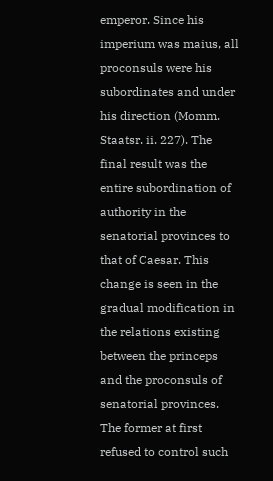emperor. Since his imperium was maius, all proconsuls were his subordinates and under his direction (Momm. Staatsr. ii. 227). The final result was the entire subordination of authority in the senatorial provinces to that of Caesar. This change is seen in the gradual modification in the relations existing between the princeps and the proconsuls of senatorial provinces. The former at first refused to control such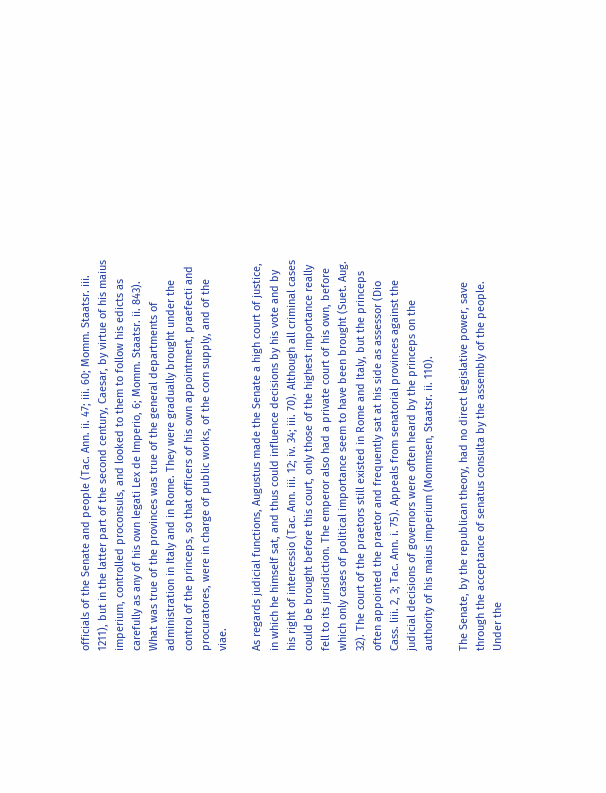officials of the Senate and people (Tac. Ann. ii. 47; iii. 60; Momm. Staatsr. iii. 1211), but in the latter part of the second century, Caesar, by virtue of his maius imperium, controlled proconsuls, and looked to them to follow his edicts as carefully as any of his own legati Lex de Imperio, 6; Momm. Staatsr. ii. 843). What was true of the provinces was true of the general departments of administration in Italy and in Rome. They were gradually brought under the control of the princeps, so that officers of his own appointment, praefecti and procuratores, were in charge of public works, of the corn supply, and of the viae.

As regards judicial functions, Augustus made the Senate a high court of justice, in which he himself sat, and thus could influence decisions by his vote and by his right of intercessio (Tac. Ann. iii. 12; iv. 34; iii. 70). Although all criminal cases could be brought before this court, only those of the highest importance really fell to its jurisdiction. The emperor also had a private court of his own, before which only cases of political importance seem to have been brought (Suet. Aug. 32). The court of the praetors still existed in Rome and Italy, but the princeps often appointed the praetor and frequently sat at his side as assessor (Dio Cass. liii. 2, 3; Tac. Ann. i. 75). Appeals from senatorial provinces against the judicial decisions of governors were often heard by the princeps on the authority of his maius imperium (Mommsen, Staatsr. ii. 110).

The Senate, by the republican theory, had no direct legislative power, save through the acceptance of senatus consulta by the assembly of the people. Under the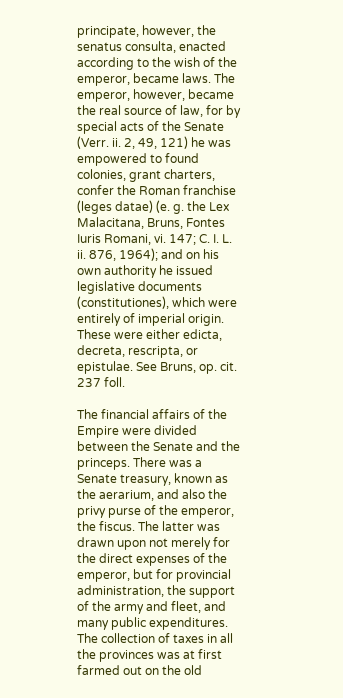principate, however, the senatus consulta, enacted according to the wish of the emperor, became laws. The emperor, however, became the real source of law, for by special acts of the Senate (Verr. ii. 2, 49, 121) he was empowered to found colonies, grant charters, confer the Roman franchise (leges datae) (e. g. the Lex Malacitana, Bruns, Fontes Iuris Romani, vi. 147; C. I. L. ii. 876, 1964); and on his own authority he issued legislative documents (constitutiones), which were entirely of imperial origin. These were either edicta, decreta, rescripta, or epistulae. See Bruns, op. cit. 237 foll.

The financial affairs of the Empire were divided between the Senate and the princeps. There was a Senate treasury, known as the aerarium, and also the privy purse of the emperor, the fiscus. The latter was drawn upon not merely for the direct expenses of the emperor, but for provincial administration, the support of the army and fleet, and many public expenditures. The collection of taxes in all the provinces was at first farmed out on the old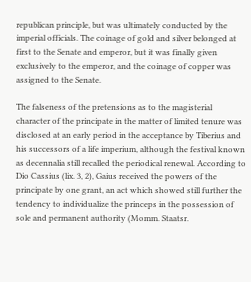republican principle, but was ultimately conducted by the imperial officials. The coinage of gold and silver belonged at first to the Senate and emperor, but it was finally given exclusively to the emperor, and the coinage of copper was assigned to the Senate.

The falseness of the pretensions as to the magisterial character of the principate in the matter of limited tenure was disclosed at an early period in the acceptance by Tiberius and his successors of a life imperium, although the festival known as decennalia still recalled the periodical renewal. According to Dio Cassius (lix. 3, 2), Gaius received the powers of the principate by one grant, an act which showed still further the tendency to individualize the princeps in the possession of sole and permanent authority (Momm. Staatsr.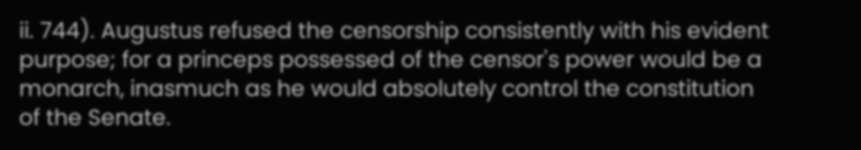ii. 744). Augustus refused the censorship consistently with his evident purpose; for a princeps possessed of the censor's power would be a monarch, inasmuch as he would absolutely control the constitution of the Senate.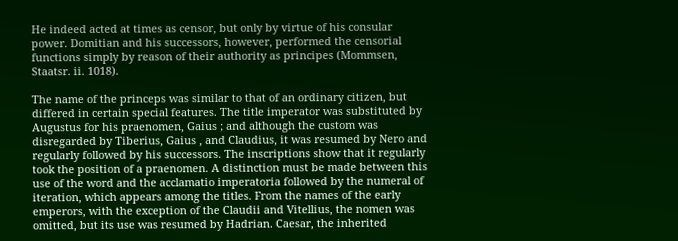He indeed acted at times as censor, but only by virtue of his consular power. Domitian and his successors, however, performed the censorial functions simply by reason of their authority as principes (Mommsen, Staatsr. ii. 1018).

The name of the princeps was similar to that of an ordinary citizen, but differed in certain special features. The title imperator was substituted by Augustus for his praenomen, Gaius ; and although the custom was disregarded by Tiberius, Gaius , and Claudius, it was resumed by Nero and regularly followed by his successors. The inscriptions show that it regularly took the position of a praenomen. A distinction must be made between this use of the word and the acclamatio imperatoria followed by the numeral of iteration, which appears among the titles. From the names of the early emperors, with the exception of the Claudii and Vitellius, the nomen was omitted, but its use was resumed by Hadrian. Caesar, the inherited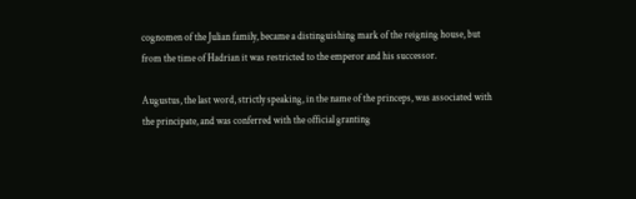cognomen of the Julian family, became a distinguishing mark of the reigning house, but from the time of Hadrian it was restricted to the emperor and his successor.

Augustus, the last word, strictly speaking, in the name of the princeps, was associated with the principate, and was conferred with the official granting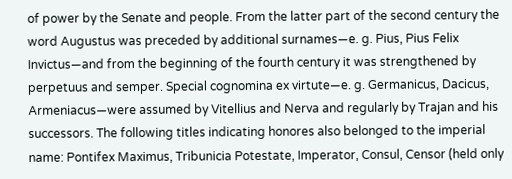of power by the Senate and people. From the latter part of the second century the word Augustus was preceded by additional surnames—e. g. Pius, Pius Felix Invictus—and from the beginning of the fourth century it was strengthened by perpetuus and semper. Special cognomina ex virtute—e. g. Germanicus, Dacicus, Armeniacus—were assumed by Vitellius and Nerva and regularly by Trajan and his successors. The following titles indicating honores also belonged to the imperial name: Pontifex Maximus, Tribunicia Potestate, Imperator, Consul, Censor (held only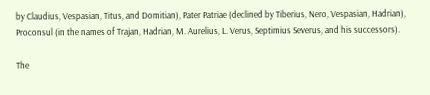by Claudius, Vespasian, Titus, and Domitian), Pater Patriae (declined by Tiberius, Nero, Vespasian, Hadrian), Proconsul (in the names of Trajan, Hadrian, M. Aurelius, L. Verus, Septimius Severus, and his successors).

The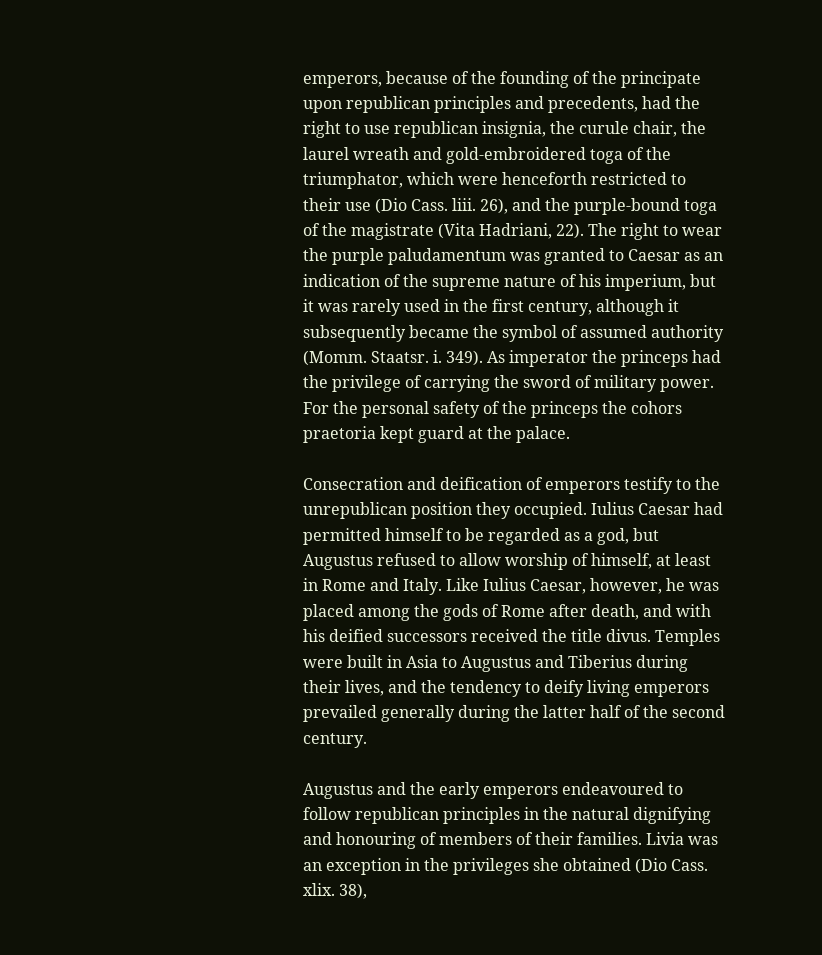emperors, because of the founding of the principate upon republican principles and precedents, had the right to use republican insignia, the curule chair, the laurel wreath and gold-embroidered toga of the triumphator, which were henceforth restricted to their use (Dio Cass. liii. 26), and the purple-bound toga of the magistrate (Vita Hadriani, 22). The right to wear the purple paludamentum was granted to Caesar as an indication of the supreme nature of his imperium, but it was rarely used in the first century, although it subsequently became the symbol of assumed authority (Momm. Staatsr. i. 349). As imperator the princeps had the privilege of carrying the sword of military power. For the personal safety of the princeps the cohors praetoria kept guard at the palace.

Consecration and deification of emperors testify to the unrepublican position they occupied. Iulius Caesar had permitted himself to be regarded as a god, but Augustus refused to allow worship of himself, at least in Rome and Italy. Like Iulius Caesar, however, he was placed among the gods of Rome after death, and with his deified successors received the title divus. Temples were built in Asia to Augustus and Tiberius during their lives, and the tendency to deify living emperors prevailed generally during the latter half of the second century.

Augustus and the early emperors endeavoured to follow republican principles in the natural dignifying and honouring of members of their families. Livia was an exception in the privileges she obtained (Dio Cass. xlix. 38),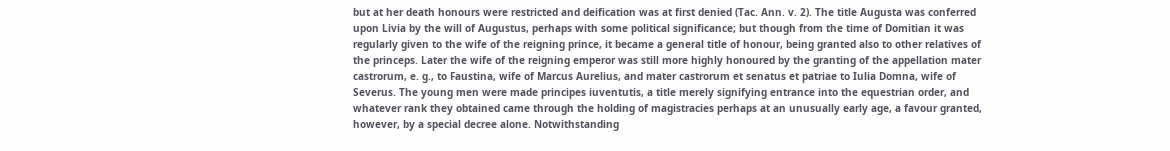but at her death honours were restricted and deification was at first denied (Tac. Ann. v. 2). The title Augusta was conferred upon Livia by the will of Augustus, perhaps with some political significance; but though from the time of Domitian it was regularly given to the wife of the reigning prince, it became a general title of honour, being granted also to other relatives of the princeps. Later the wife of the reigning emperor was still more highly honoured by the granting of the appellation mater castrorum, e. g., to Faustina, wife of Marcus Aurelius, and mater castrorum et senatus et patriae to Iulia Domna, wife of Severus. The young men were made principes iuventutis, a title merely signifying entrance into the equestrian order, and whatever rank they obtained came through the holding of magistracies perhaps at an unusually early age, a favour granted, however, by a special decree alone. Notwithstanding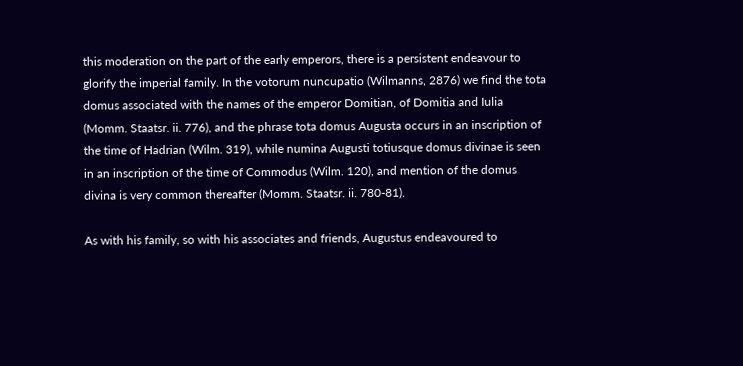this moderation on the part of the early emperors, there is a persistent endeavour to glorify the imperial family. In the votorum nuncupatio (Wilmanns, 2876) we find the tota domus associated with the names of the emperor Domitian, of Domitia and Iulia (Momm. Staatsr. ii. 776), and the phrase tota domus Augusta occurs in an inscription of the time of Hadrian (Wilm. 319), while numina Augusti totiusque domus divinae is seen in an inscription of the time of Commodus (Wilm. 120), and mention of the domus divina is very common thereafter (Momm. Staatsr. ii. 780-81).

As with his family, so with his associates and friends, Augustus endeavoured to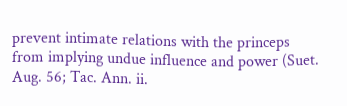prevent intimate relations with the princeps from implying undue influence and power (Suet. Aug. 56; Tac. Ann. ii.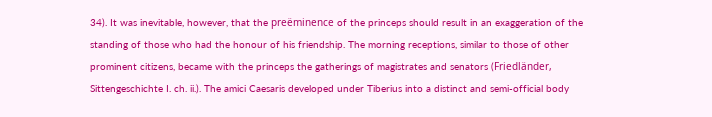34). It was inevitable, however, that the preëminence of the princeps should result in an exaggeration of the standing of those who had the honour of his friendship. The morning receptions, similar to those of other prominent citizens, became with the princeps the gatherings of magistrates and senators (Friedländer, Sittengeschichte I. ch. ii.). The amici Caesaris developed under Tiberius into a distinct and semi-official body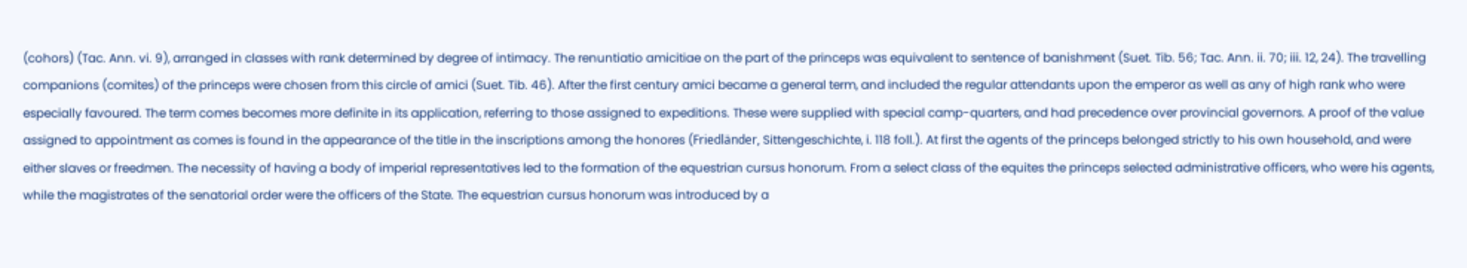(cohors) (Tac. Ann. vi. 9), arranged in classes with rank determined by degree of intimacy. The renuntiatio amicitiae on the part of the princeps was equivalent to sentence of banishment (Suet. Tib. 56; Tac. Ann. ii. 70; iii. 12, 24). The travelling companions (comites) of the princeps were chosen from this circle of amici (Suet. Tib. 46). After the first century amici became a general term, and included the regular attendants upon the emperor as well as any of high rank who were especially favoured. The term comes becomes more definite in its application, referring to those assigned to expeditions. These were supplied with special camp-quarters, and had precedence over provincial governors. A proof of the value assigned to appointment as comes is found in the appearance of the title in the inscriptions among the honores (Friedländer, Sittengeschichte, i. 118 foll.). At first the agents of the princeps belonged strictly to his own household, and were either slaves or freedmen. The necessity of having a body of imperial representatives led to the formation of the equestrian cursus honorum. From a select class of the equites the princeps selected administrative officers, who were his agents, while the magistrates of the senatorial order were the officers of the State. The equestrian cursus honorum was introduced by a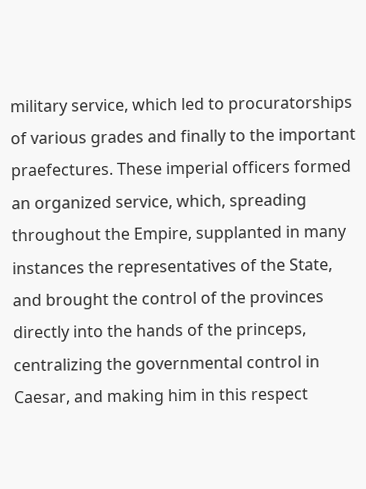military service, which led to procuratorships of various grades and finally to the important praefectures. These imperial officers formed an organized service, which, spreading throughout the Empire, supplanted in many instances the representatives of the State, and brought the control of the provinces directly into the hands of the princeps, centralizing the governmental control in Caesar, and making him in this respect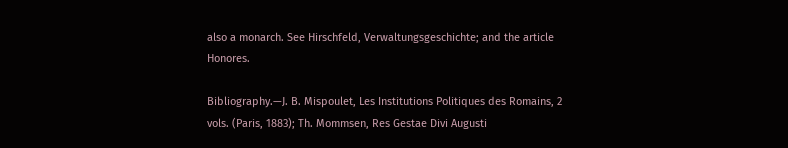also a monarch. See Hirschfeld, Verwaltungsgeschichte; and the article Honores.

Bibliography.—J. B. Mispoulet, Les Institutions Politiques des Romains, 2 vols. (Paris, 1883); Th. Mommsen, Res Gestae Divi Augusti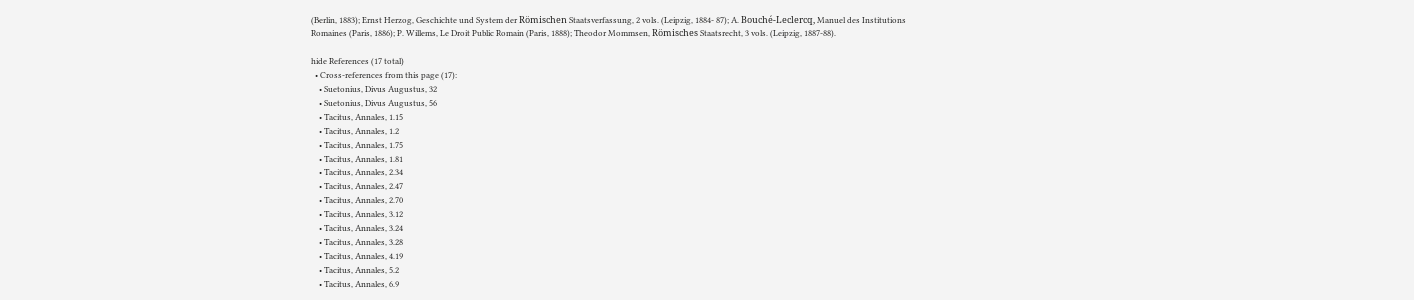(Berlin, 1883); Ernst Herzog, Geschichte und System der Römischen Staatsverfassung, 2 vols. (Leipzig, 1884- 87); A. Bouché-Leclercq, Manuel des Institutions Romaines (Paris, 1886); P. Willems, Le Droit Public Romain (Paris, 1888); Theodor Mommsen, Römisches Staatsrecht, 3 vols. (Leipzig, 1887-88).

hide References (17 total)
  • Cross-references from this page (17):
    • Suetonius, Divus Augustus, 32
    • Suetonius, Divus Augustus, 56
    • Tacitus, Annales, 1.15
    • Tacitus, Annales, 1.2
    • Tacitus, Annales, 1.75
    • Tacitus, Annales, 1.81
    • Tacitus, Annales, 2.34
    • Tacitus, Annales, 2.47
    • Tacitus, Annales, 2.70
    • Tacitus, Annales, 3.12
    • Tacitus, Annales, 3.24
    • Tacitus, Annales, 3.28
    • Tacitus, Annales, 4.19
    • Tacitus, Annales, 5.2
    • Tacitus, Annales, 6.9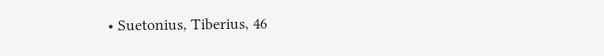• Suetonius, Tiberius, 46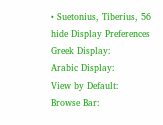• Suetonius, Tiberius, 56
hide Display Preferences
Greek Display:
Arabic Display:
View by Default:
Browse Bar: